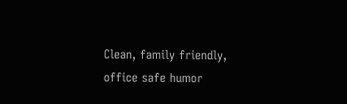Clean, family friendly, office safe humor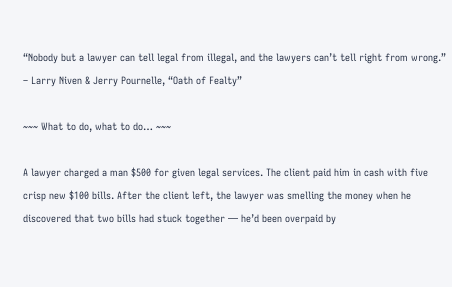“Nobody but a lawyer can tell legal from illegal, and the lawyers can’t tell right from wrong.” – Larry Niven & Jerry Pournelle, “Oath of Fealty”

~~~ What to do, what to do… ~~~

A lawyer charged a man $500 for given legal services. The client paid him in cash with five crisp new $100 bills. After the client left, the lawyer was smelling the money when he discovered that two bills had stuck together — he’d been overpaid by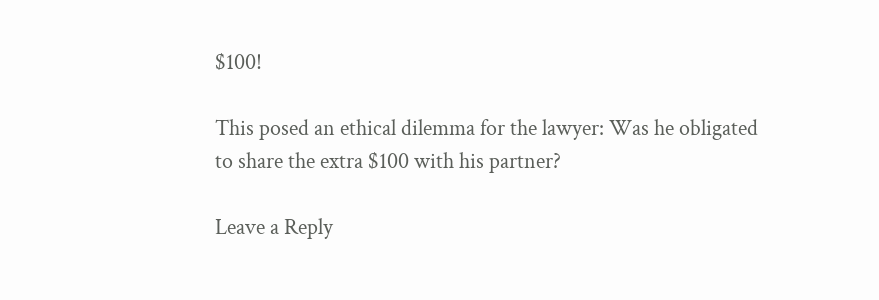$100!

This posed an ethical dilemma for the lawyer: Was he obligated to share the extra $100 with his partner?

Leave a Reply